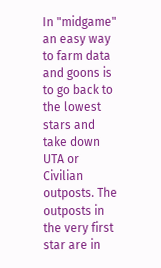In "midgame" an easy way to farm data and goons is to go back to the lowest stars and take down UTA or Civilian outposts. The outposts in the very first star are in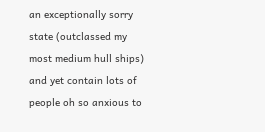an exceptionally sorry state (outclassed my most medium hull ships) and yet contain lots of people oh so anxious to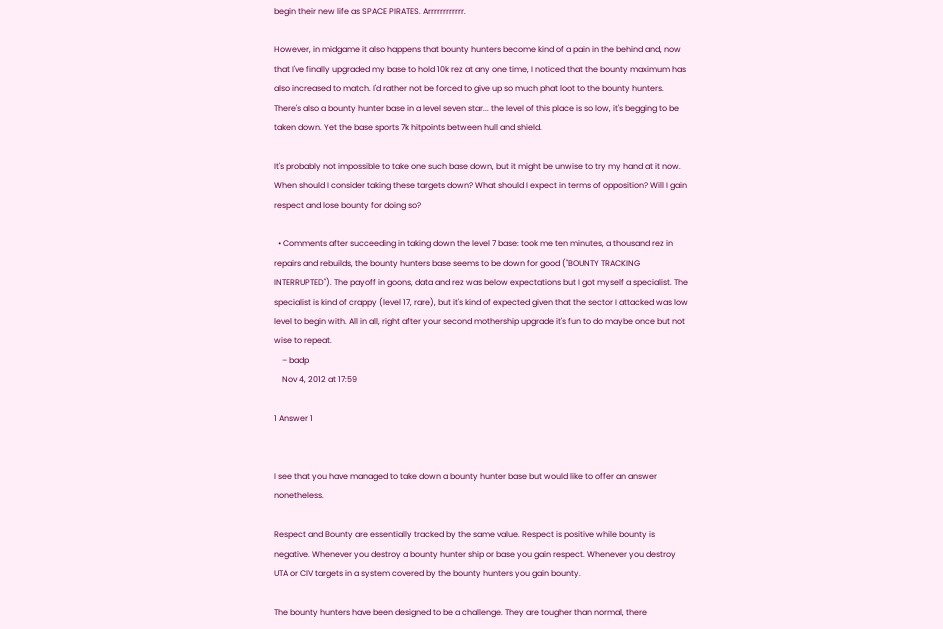begin their new life as SPACE PIRATES. Arrrrrrrrrrrr.

However, in midgame it also happens that bounty hunters become kind of a pain in the behind and, now that I've finally upgraded my base to hold 10k rez at any one time, I noticed that the bounty maximum has also increased to match. I'd rather not be forced to give up so much phat loot to the bounty hunters. There's also a bounty hunter base in a level seven star... the level of this place is so low, it's begging to be taken down. Yet the base sports 7k hitpoints between hull and shield.

It's probably not impossible to take one such base down, but it might be unwise to try my hand at it now. When should I consider taking these targets down? What should I expect in terms of opposition? Will I gain respect and lose bounty for doing so?

  • Comments after succeeding in taking down the level 7 base: took me ten minutes, a thousand rez in repairs and rebuilds, the bounty hunters base seems to be down for good ("BOUNTY TRACKING INTERRUPTED"). The payoff in goons, data and rez was below expectations but I got myself a specialist. The specialist is kind of crappy (level 17, rare), but it's kind of expected given that the sector I attacked was low level to begin with. All in all, right after your second mothership upgrade it's fun to do maybe once but not wise to repeat.
    – badp
    Nov 4, 2012 at 17:59

1 Answer 1


I see that you have managed to take down a bounty hunter base but would like to offer an answer nonetheless.

Respect and Bounty are essentially tracked by the same value. Respect is positive while bounty is negative. Whenever you destroy a bounty hunter ship or base you gain respect. Whenever you destroy UTA or CIV targets in a system covered by the bounty hunters you gain bounty.

The bounty hunters have been designed to be a challenge. They are tougher than normal, there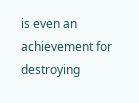is even an achievement for destroying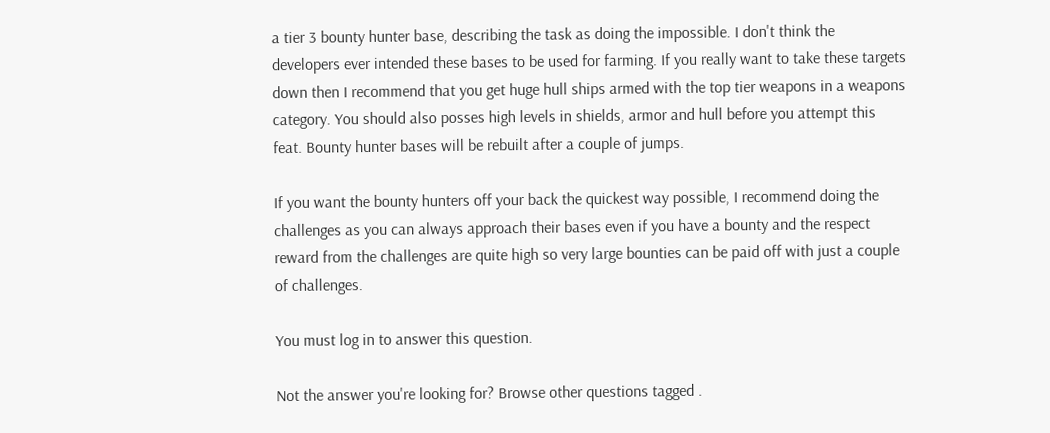a tier 3 bounty hunter base, describing the task as doing the impossible. I don't think the developers ever intended these bases to be used for farming. If you really want to take these targets down then I recommend that you get huge hull ships armed with the top tier weapons in a weapons category. You should also posses high levels in shields, armor and hull before you attempt this feat. Bounty hunter bases will be rebuilt after a couple of jumps.

If you want the bounty hunters off your back the quickest way possible, I recommend doing the challenges as you can always approach their bases even if you have a bounty and the respect reward from the challenges are quite high so very large bounties can be paid off with just a couple of challenges.

You must log in to answer this question.

Not the answer you're looking for? Browse other questions tagged .